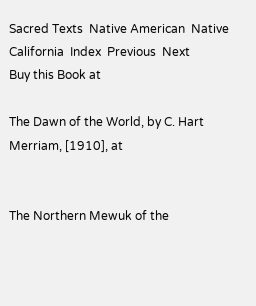Sacred Texts  Native American  Native California  Index  Previous  Next
Buy this Book at

The Dawn of the World, by C. Hart Merriam, [1910], at


The Northern Mewuk of the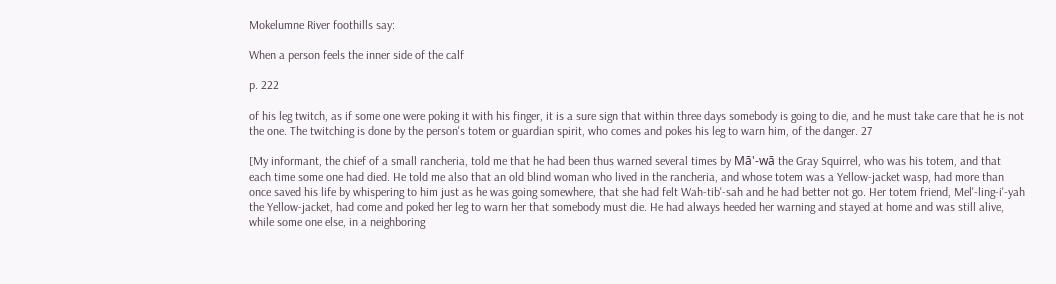Mokelumne River foothills say:

When a person feels the inner side of the calf

p. 222

of his leg twitch, as if some one were poking it with his finger, it is a sure sign that within three days somebody is going to die, and he must take care that he is not the one. The twitching is done by the person's totem or guardian spirit, who comes and pokes his leg to warn him, of the danger. 27

[My informant, the chief of a small rancheria, told me that he had been thus warned several times by Mā'-wā the Gray Squirrel, who was his totem, and that each time some one had died. He told me also that an old blind woman who lived in the rancheria, and whose totem was a Yellow-jacket wasp, had more than once saved his life by whispering to him just as he was going somewhere, that she had felt Wah-tib'-sah and he had better not go. Her totem friend, Mel'-ling-i'-yah the Yellow-jacket, had come and poked her leg to warn her that somebody must die. He had always heeded her warning and stayed at home and was still alive, while some one else, in a neighboring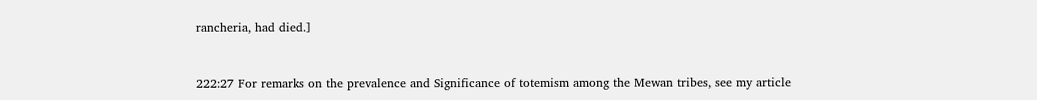rancheria, had died.]


222:27 For remarks on the prevalence and Significance of totemism among the Mewan tribes, see my article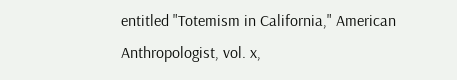entitled "Totemism in California," American Anthropologist, vol. x,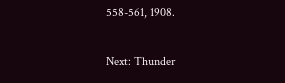558-561, 1908.

Next: Thunder